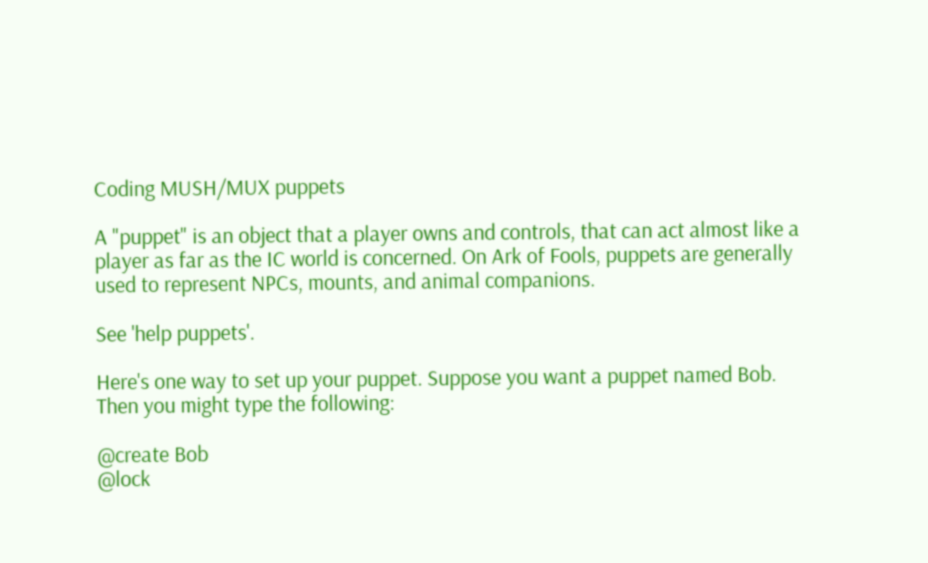Coding MUSH/MUX puppets

A "puppet" is an object that a player owns and controls, that can act almost like a player as far as the IC world is concerned. On Ark of Fools, puppets are generally used to represent NPCs, mounts, and animal companions.

See 'help puppets'.

Here's one way to set up your puppet. Suppose you want a puppet named Bob. Then you might type the following:

@create Bob
@lock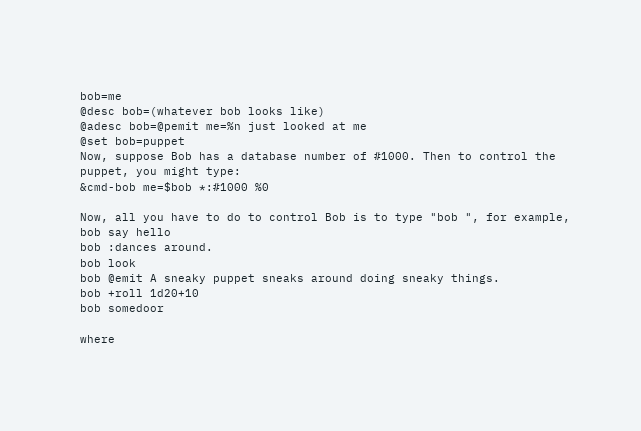bob=me
@desc bob=(whatever bob looks like)
@adesc bob=@pemit me=%n just looked at me
@set bob=puppet
Now, suppose Bob has a database number of #1000. Then to control the puppet, you might type:
&cmd-bob me=$bob *:#1000 %0

Now, all you have to do to control Bob is to type "bob ", for example,
bob say hello
bob :dances around.
bob look
bob @emit A sneaky puppet sneaks around doing sneaky things.
bob +roll 1d20+10
bob somedoor

where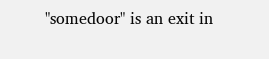"somedoor" is an exit in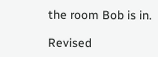the room Bob is in.

Revised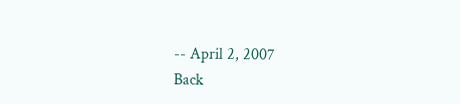-- April 2, 2007
Back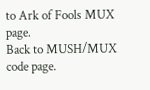to Ark of Fools MUX page.
Back to MUSH/MUX code page.